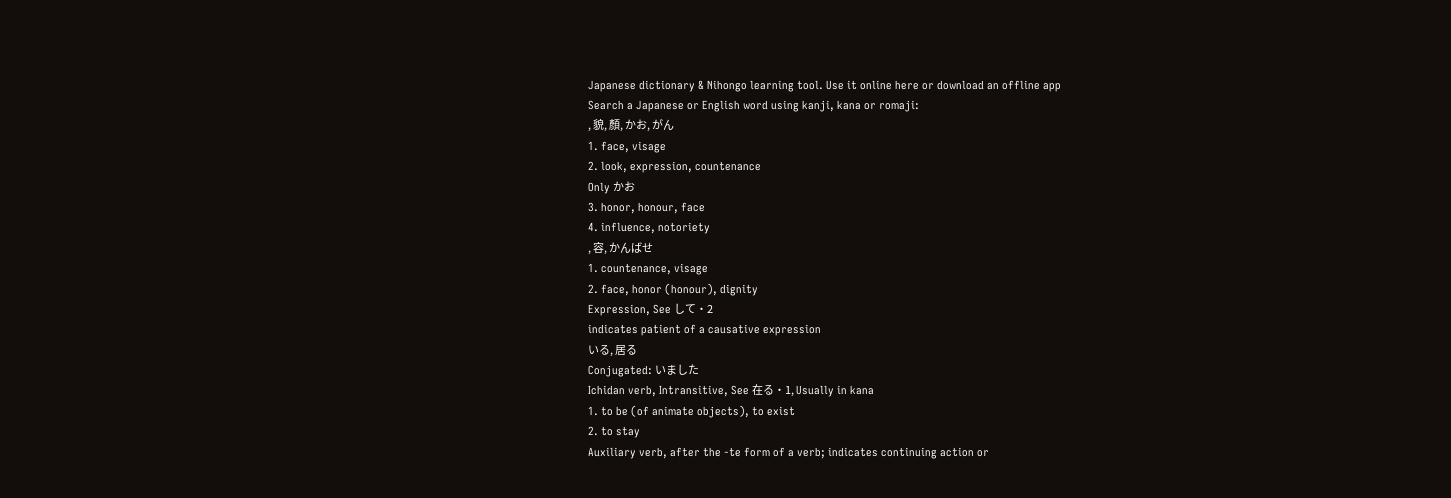Japanese dictionary & Nihongo learning tool. Use it online here or download an offline app
Search a Japanese or English word using kanji, kana or romaji:
, 貌, 顏, かお, がん
1. face, visage
2. look, expression, countenance
Only かお
3. honor, honour, face
4. influence, notoriety
, 容, かんばせ
1. countenance, visage
2. face, honor (honour), dignity
Expression, See して・2
indicates patient of a causative expression
いる, 居る
Conjugated: いました
Ichidan verb, Intransitive, See 在る・1, Usually in kana
1. to be (of animate objects), to exist
2. to stay
Auxiliary verb, after the -te form of a verb; indicates continuing action or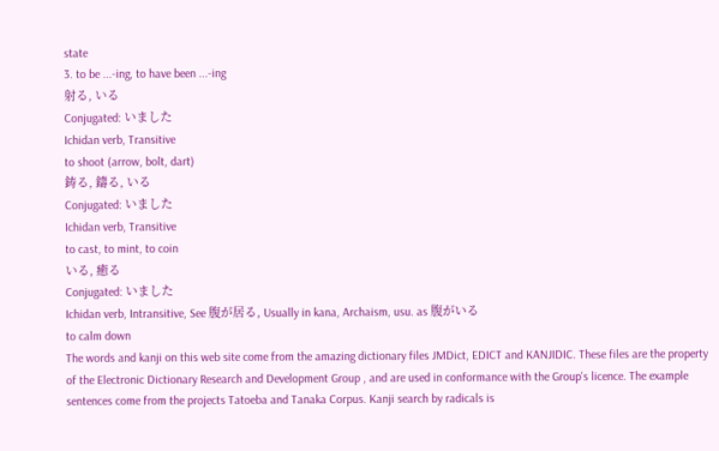state
3. to be ...-ing, to have been ...-ing
射る, いる
Conjugated: いました
Ichidan verb, Transitive
to shoot (arrow, bolt, dart)
鋳る, 鑄る, いる
Conjugated: いました
Ichidan verb, Transitive
to cast, to mint, to coin
いる, 癒る
Conjugated: いました
Ichidan verb, Intransitive, See 腹が居る, Usually in kana, Archaism, usu. as 腹がいる
to calm down
The words and kanji on this web site come from the amazing dictionary files JMDict, EDICT and KANJIDIC. These files are the property of the Electronic Dictionary Research and Development Group , and are used in conformance with the Group's licence. The example sentences come from the projects Tatoeba and Tanaka Corpus. Kanji search by radicals is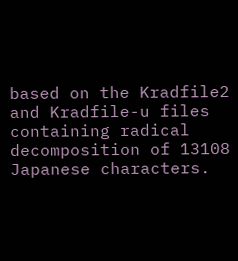based on the Kradfile2 and Kradfile-u files containing radical decomposition of 13108 Japanese characters.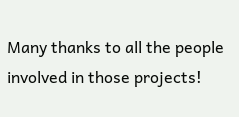Many thanks to all the people involved in those projects!